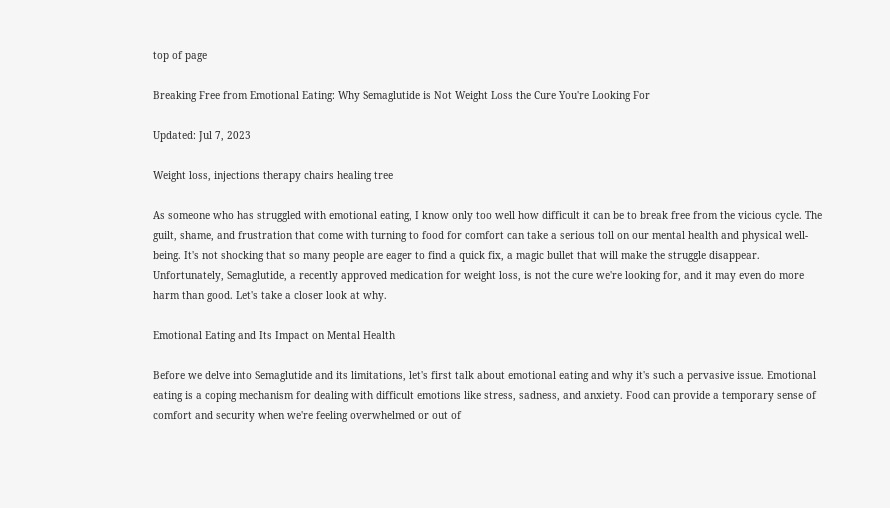top of page

Breaking Free from Emotional Eating: Why Semaglutide is Not Weight Loss the Cure You're Looking For

Updated: Jul 7, 2023

Weight loss, injections therapy chairs healing tree

As someone who has struggled with emotional eating, I know only too well how difficult it can be to break free from the vicious cycle. The guilt, shame, and frustration that come with turning to food for comfort can take a serious toll on our mental health and physical well-being. It's not shocking that so many people are eager to find a quick fix, a magic bullet that will make the struggle disappear. Unfortunately, Semaglutide, a recently approved medication for weight loss, is not the cure we're looking for, and it may even do more harm than good. Let's take a closer look at why.

Emotional Eating and Its Impact on Mental Health

Before we delve into Semaglutide and its limitations, let's first talk about emotional eating and why it's such a pervasive issue. Emotional eating is a coping mechanism for dealing with difficult emotions like stress, sadness, and anxiety. Food can provide a temporary sense of comfort and security when we're feeling overwhelmed or out of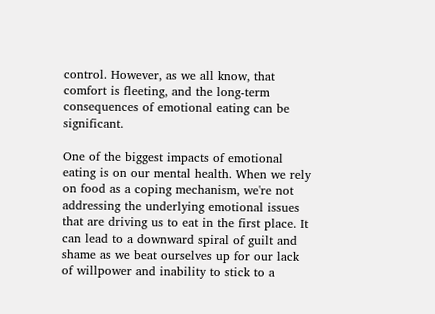control. However, as we all know, that comfort is fleeting, and the long-term consequences of emotional eating can be significant.

One of the biggest impacts of emotional eating is on our mental health. When we rely on food as a coping mechanism, we're not addressing the underlying emotional issues that are driving us to eat in the first place. It can lead to a downward spiral of guilt and shame as we beat ourselves up for our lack of willpower and inability to stick to a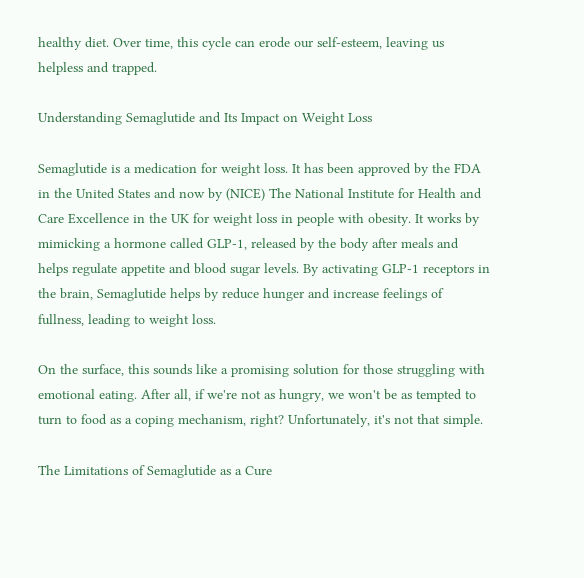healthy diet. Over time, this cycle can erode our self-esteem, leaving us helpless and trapped.

Understanding Semaglutide and Its Impact on Weight Loss

Semaglutide is a medication for weight loss. It has been approved by the FDA in the United States and now by (NICE) The National Institute for Health and Care Excellence in the UK for weight loss in people with obesity. It works by mimicking a hormone called GLP-1, released by the body after meals and helps regulate appetite and blood sugar levels. By activating GLP-1 receptors in the brain, Semaglutide helps by reduce hunger and increase feelings of fullness, leading to weight loss.

On the surface, this sounds like a promising solution for those struggling with emotional eating. After all, if we're not as hungry, we won't be as tempted to turn to food as a coping mechanism, right? Unfortunately, it's not that simple.

The Limitations of Semaglutide as a Cure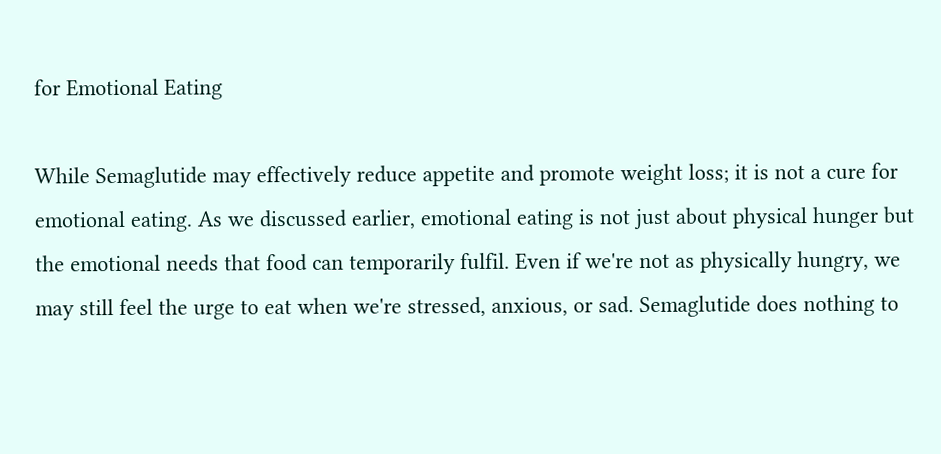for Emotional Eating

While Semaglutide may effectively reduce appetite and promote weight loss; it is not a cure for emotional eating. As we discussed earlier, emotional eating is not just about physical hunger but the emotional needs that food can temporarily fulfil. Even if we're not as physically hungry, we may still feel the urge to eat when we're stressed, anxious, or sad. Semaglutide does nothing to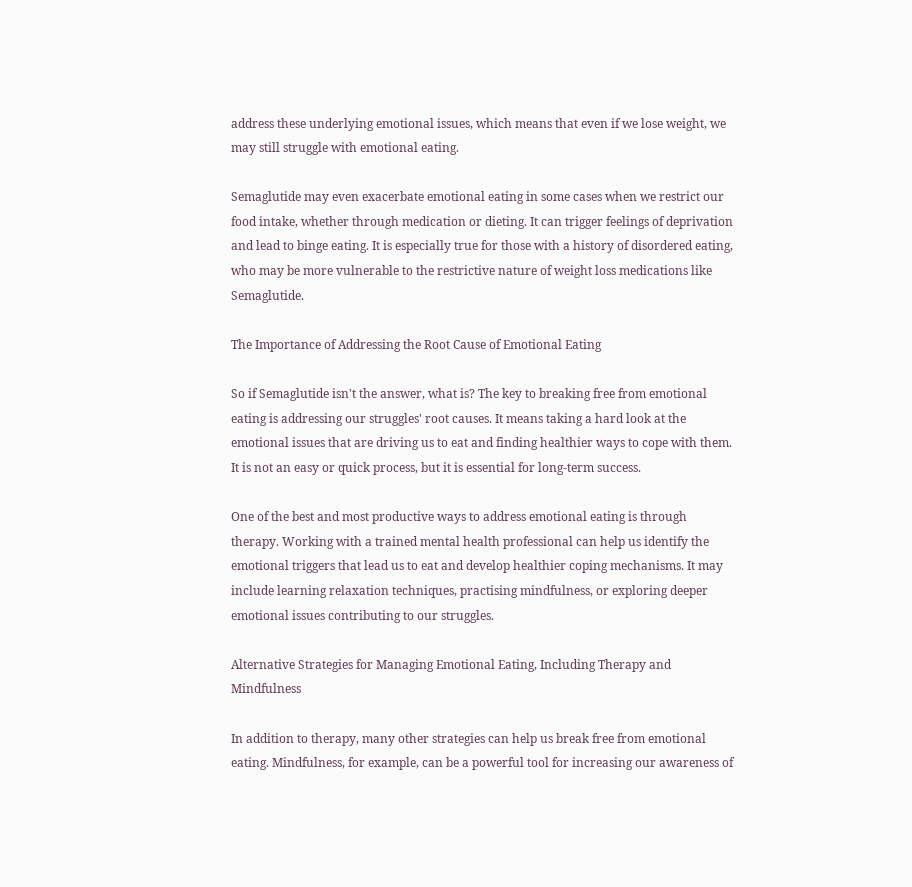address these underlying emotional issues, which means that even if we lose weight, we may still struggle with emotional eating.

Semaglutide may even exacerbate emotional eating in some cases when we restrict our food intake, whether through medication or dieting. It can trigger feelings of deprivation and lead to binge eating. It is especially true for those with a history of disordered eating, who may be more vulnerable to the restrictive nature of weight loss medications like Semaglutide.

The Importance of Addressing the Root Cause of Emotional Eating

So if Semaglutide isn't the answer, what is? The key to breaking free from emotional eating is addressing our struggles' root causes. It means taking a hard look at the emotional issues that are driving us to eat and finding healthier ways to cope with them. It is not an easy or quick process, but it is essential for long-term success.

One of the best and most productive ways to address emotional eating is through therapy. Working with a trained mental health professional can help us identify the emotional triggers that lead us to eat and develop healthier coping mechanisms. It may include learning relaxation techniques, practising mindfulness, or exploring deeper emotional issues contributing to our struggles.

Alternative Strategies for Managing Emotional Eating, Including Therapy and Mindfulness

In addition to therapy, many other strategies can help us break free from emotional eating. Mindfulness, for example, can be a powerful tool for increasing our awareness of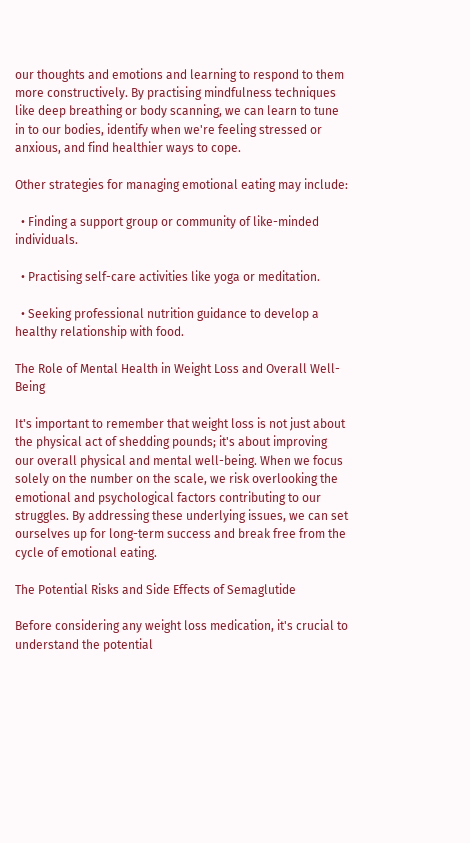our thoughts and emotions and learning to respond to them more constructively. By practising mindfulness techniques like deep breathing or body scanning, we can learn to tune in to our bodies, identify when we're feeling stressed or anxious, and find healthier ways to cope.

Other strategies for managing emotional eating may include:

  • Finding a support group or community of like-minded individuals.

  • Practising self-care activities like yoga or meditation.

  • Seeking professional nutrition guidance to develop a healthy relationship with food.

The Role of Mental Health in Weight Loss and Overall Well-Being

It's important to remember that weight loss is not just about the physical act of shedding pounds; it's about improving our overall physical and mental well-being. When we focus solely on the number on the scale, we risk overlooking the emotional and psychological factors contributing to our struggles. By addressing these underlying issues, we can set ourselves up for long-term success and break free from the cycle of emotional eating.

The Potential Risks and Side Effects of Semaglutide

Before considering any weight loss medication, it's crucial to understand the potential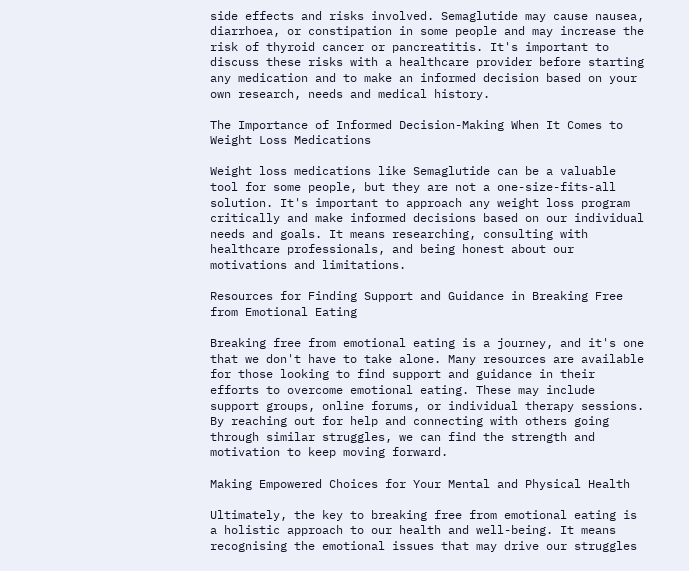side effects and risks involved. Semaglutide may cause nausea, diarrhoea, or constipation in some people and may increase the risk of thyroid cancer or pancreatitis. It's important to discuss these risks with a healthcare provider before starting any medication and to make an informed decision based on your own research, needs and medical history.

The Importance of Informed Decision-Making When It Comes to Weight Loss Medications

Weight loss medications like Semaglutide can be a valuable tool for some people, but they are not a one-size-fits-all solution. It's important to approach any weight loss program critically and make informed decisions based on our individual needs and goals. It means researching, consulting with healthcare professionals, and being honest about our motivations and limitations.

Resources for Finding Support and Guidance in Breaking Free from Emotional Eating

Breaking free from emotional eating is a journey, and it's one that we don't have to take alone. Many resources are available for those looking to find support and guidance in their efforts to overcome emotional eating. These may include support groups, online forums, or individual therapy sessions. By reaching out for help and connecting with others going through similar struggles, we can find the strength and motivation to keep moving forward.

Making Empowered Choices for Your Mental and Physical Health

Ultimately, the key to breaking free from emotional eating is a holistic approach to our health and well-being. It means recognising the emotional issues that may drive our struggles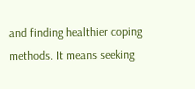and finding healthier coping methods. It means seeking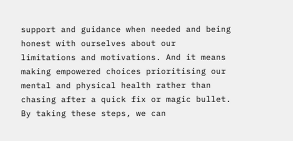support and guidance when needed and being honest with ourselves about our limitations and motivations. And it means making empowered choices prioritising our mental and physical health rather than chasing after a quick fix or magic bullet. By taking these steps, we can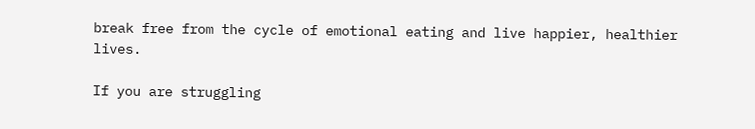break free from the cycle of emotional eating and live happier, healthier lives.

If you are struggling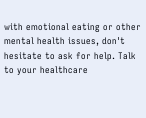with emotional eating or other mental health issues, don't hesitate to ask for help. Talk to your healthcare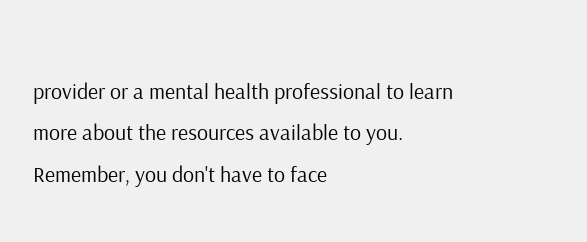provider or a mental health professional to learn more about the resources available to you. Remember, you don't have to face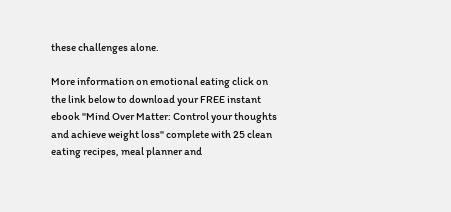these challenges alone.

More information on emotional eating click on the link below to download your FREE instant ebook "Mind Over Matter: Control your thoughts and achieve weight loss" complete with 25 clean eating recipes, meal planner and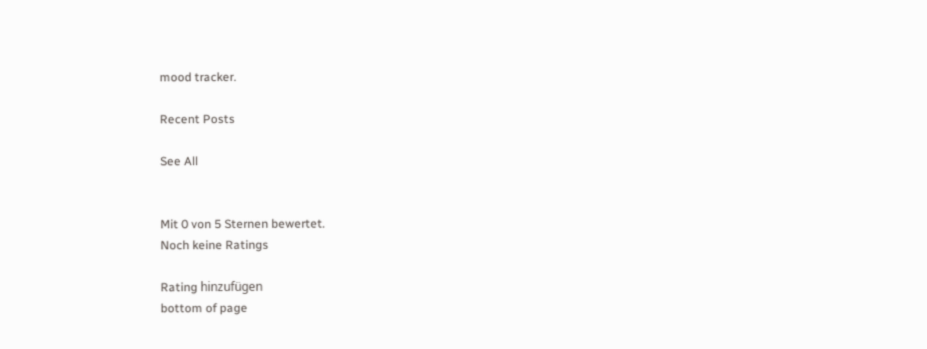mood tracker.

Recent Posts

See All


Mit 0 von 5 Sternen bewertet.
Noch keine Ratings

Rating hinzufügen
bottom of page